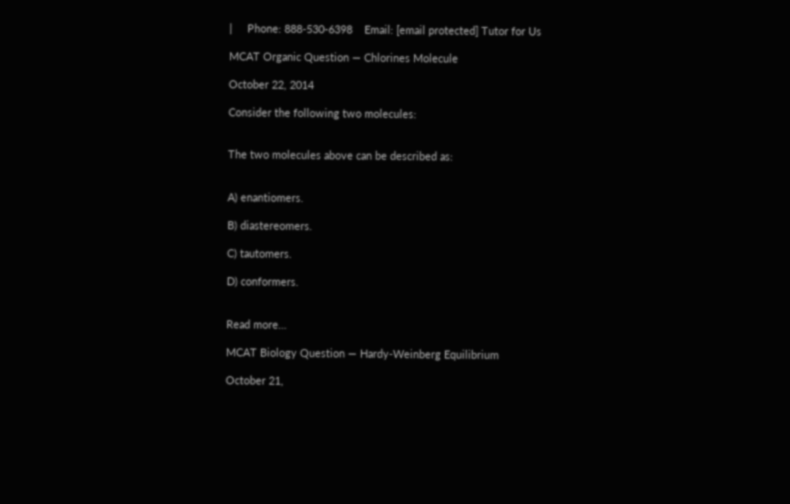|     Phone: 888-530-6398    Email: [email protected] Tutor for Us

MCAT Organic Question — Chlorines Molecule

October 22, 2014

Consider the following two molecules:


The two molecules above can be described as:


A) enantiomers.

B) diastereomers.

C) tautomers.

D) conformers.


Read more…

MCAT Biology Question — Hardy-Weinberg Equilibrium

October 21,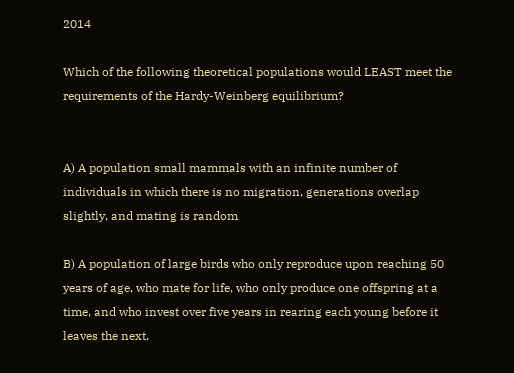2014

Which of the following theoretical populations would LEAST meet the requirements of the Hardy-Weinberg equilibrium?


A) A population small mammals with an infinite number of individuals in which there is no migration, generations overlap slightly, and mating is random

B) A population of large birds who only reproduce upon reaching 50 years of age, who mate for life, who only produce one offspring at a time, and who invest over five years in rearing each young before it leaves the next.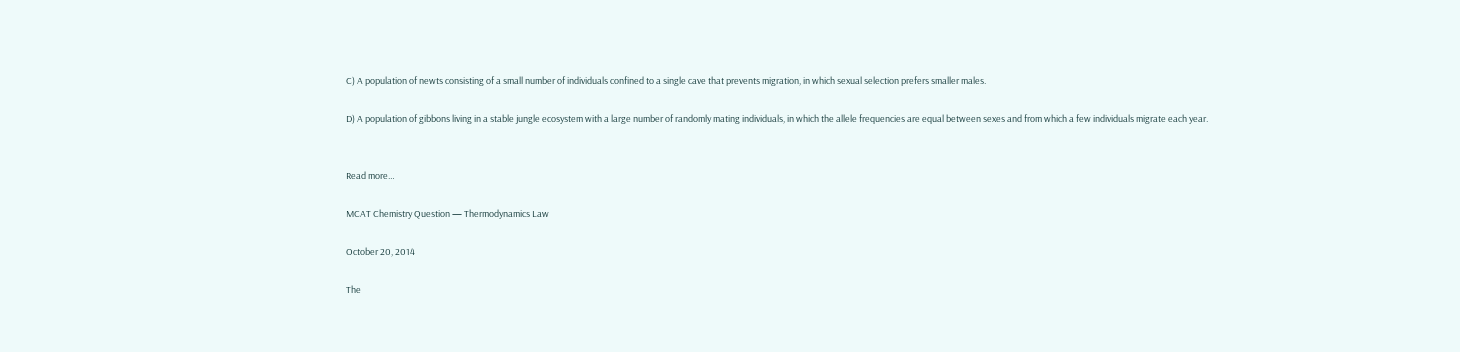C) A population of newts consisting of a small number of individuals confined to a single cave that prevents migration, in which sexual selection prefers smaller males.

D) A population of gibbons living in a stable jungle ecosystem with a large number of randomly mating individuals, in which the allele frequencies are equal between sexes and from which a few individuals migrate each year.


Read more…

MCAT Chemistry Question — Thermodynamics Law

October 20, 2014

The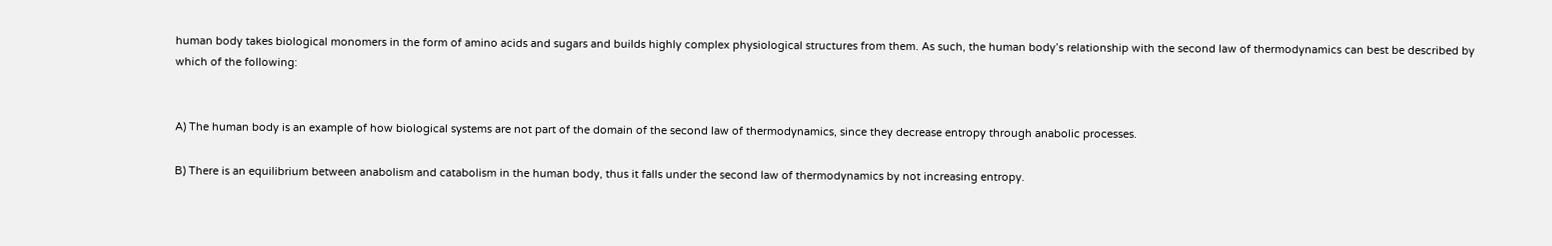human body takes biological monomers in the form of amino acids and sugars and builds highly complex physiological structures from them. As such, the human body’s relationship with the second law of thermodynamics can best be described by which of the following:


A) The human body is an example of how biological systems are not part of the domain of the second law of thermodynamics, since they decrease entropy through anabolic processes.

B) There is an equilibrium between anabolism and catabolism in the human body, thus it falls under the second law of thermodynamics by not increasing entropy.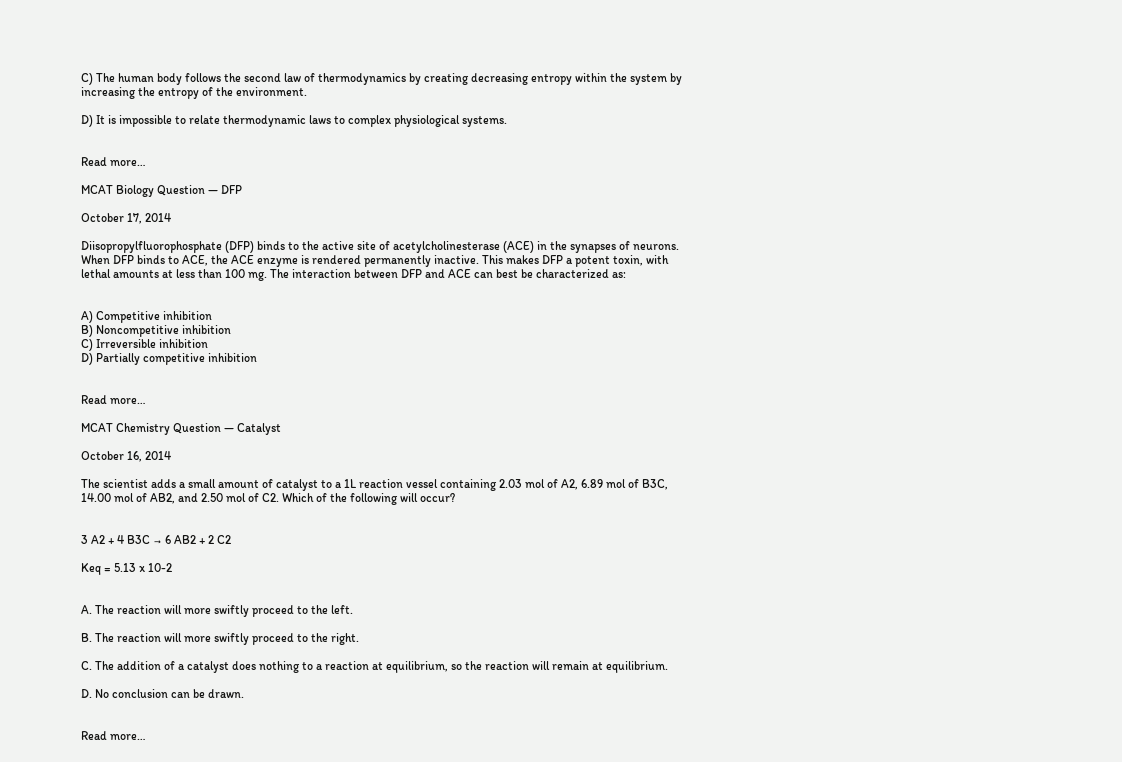C) The human body follows the second law of thermodynamics by creating decreasing entropy within the system by increasing the entropy of the environment.

D) It is impossible to relate thermodynamic laws to complex physiological systems.


Read more…

MCAT Biology Question — DFP

October 17, 2014

Diisopropylfluorophosphate (DFP) binds to the active site of acetylcholinesterase (ACE) in the synapses of neurons. When DFP binds to ACE, the ACE enzyme is rendered permanently inactive. This makes DFP a potent toxin, with lethal amounts at less than 100 mg. The interaction between DFP and ACE can best be characterized as:


A) Competitive inhibition
B) Noncompetitive inhibition
C) Irreversible inhibition
D) Partially competitive inhibition


Read more…

MCAT Chemistry Question — Catalyst

October 16, 2014

The scientist adds a small amount of catalyst to a 1L reaction vessel containing 2.03 mol of A2, 6.89 mol of B3C, 14.00 mol of AB2, and 2.50 mol of C2. Which of the following will occur?


3 A2 + 4 B3C → 6 AB2 + 2 C2

Keq = 5.13 x 10-2


A. The reaction will more swiftly proceed to the left.

B. The reaction will more swiftly proceed to the right.

C. The addition of a catalyst does nothing to a reaction at equilibrium, so the reaction will remain at equilibrium.

D. No conclusion can be drawn.


Read more…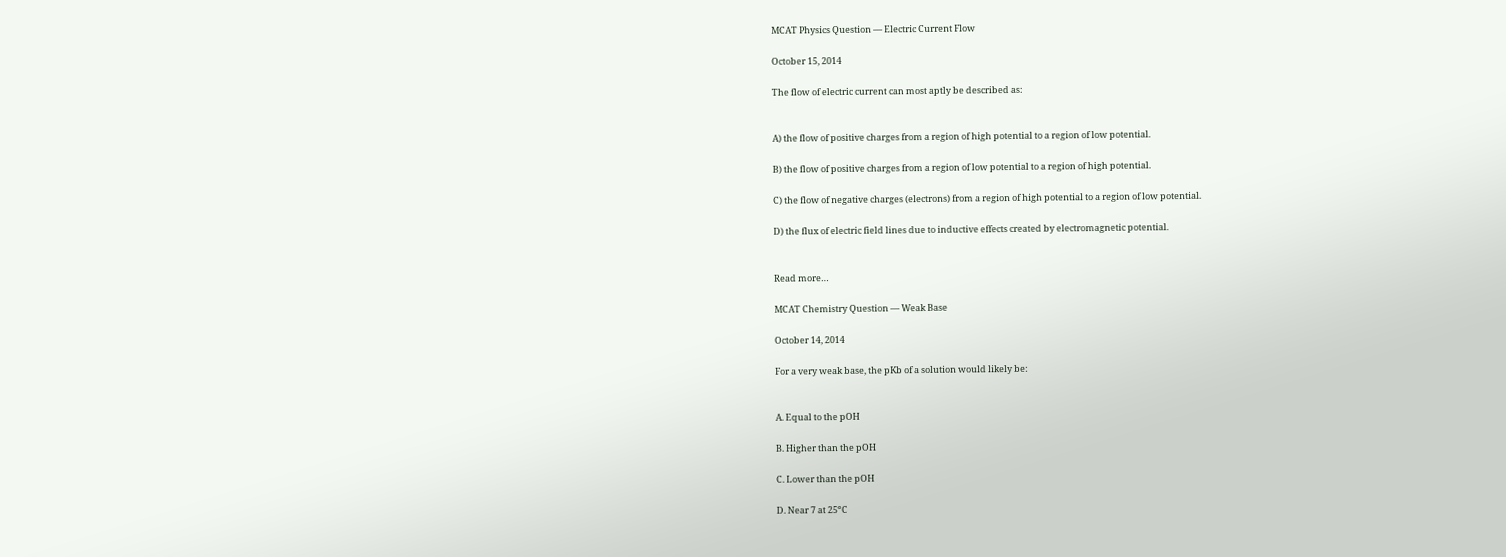MCAT Physics Question — Electric Current Flow

October 15, 2014

The flow of electric current can most aptly be described as:


A) the flow of positive charges from a region of high potential to a region of low potential.

B) the flow of positive charges from a region of low potential to a region of high potential.

C) the flow of negative charges (electrons) from a region of high potential to a region of low potential.

D) the flux of electric field lines due to inductive effects created by electromagnetic potential.


Read more…

MCAT Chemistry Question — Weak Base

October 14, 2014

For a very weak base, the pKb of a solution would likely be:


A. Equal to the pOH

B. Higher than the pOH

C. Lower than the pOH

D. Near 7 at 25ºC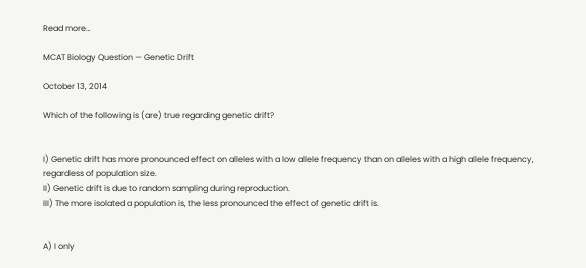Read more…

MCAT Biology Question — Genetic Drift

October 13, 2014

Which of the following is (are) true regarding genetic drift?


I) Genetic drift has more pronounced effect on alleles with a low allele frequency than on alleles with a high allele frequency, regardless of population size.
II) Genetic drift is due to random sampling during reproduction.
III) The more isolated a population is, the less pronounced the effect of genetic drift is.


A) I only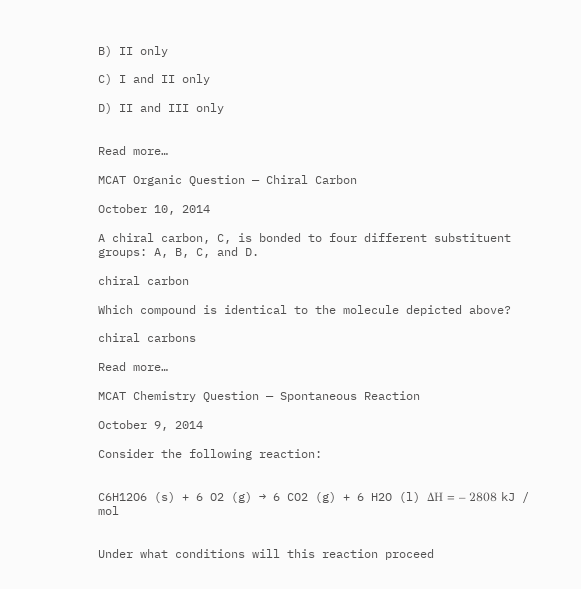B) II only

C) I and II only

D) II and III only


Read more…

MCAT Organic Question — Chiral Carbon

October 10, 2014

A chiral carbon, C, is bonded to four different substituent groups: A, B, C, and D.

chiral carbon

Which compound is identical to the molecule depicted above?

chiral carbons

Read more…

MCAT Chemistry Question — Spontaneous Reaction

October 9, 2014

Consider the following reaction:


C6H12O6 (s) + 6 O2 (g) → 6 CO2 (g) + 6 H2O (l) ΔH = – 2808 kJ / mol


Under what conditions will this reaction proceed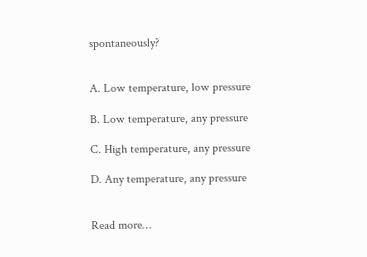spontaneously?


A. Low temperature, low pressure

B. Low temperature, any pressure

C. High temperature, any pressure

D. Any temperature, any pressure


Read more…